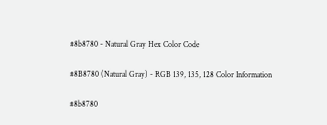#8b8780 - Natural Gray Hex Color Code

#8B8780 (Natural Gray) - RGB 139, 135, 128 Color Information

#8b8780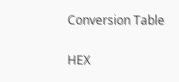Conversion Table

HEX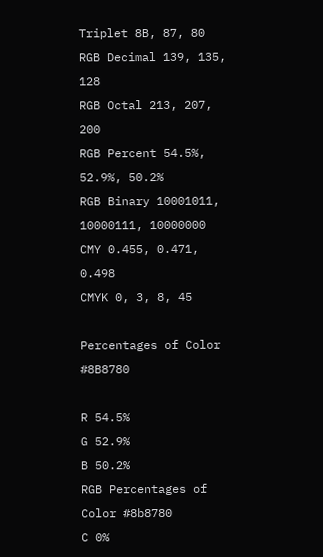Triplet 8B, 87, 80
RGB Decimal 139, 135, 128
RGB Octal 213, 207, 200
RGB Percent 54.5%, 52.9%, 50.2%
RGB Binary 10001011, 10000111, 10000000
CMY 0.455, 0.471, 0.498
CMYK 0, 3, 8, 45

Percentages of Color #8B8780

R 54.5%
G 52.9%
B 50.2%
RGB Percentages of Color #8b8780
C 0%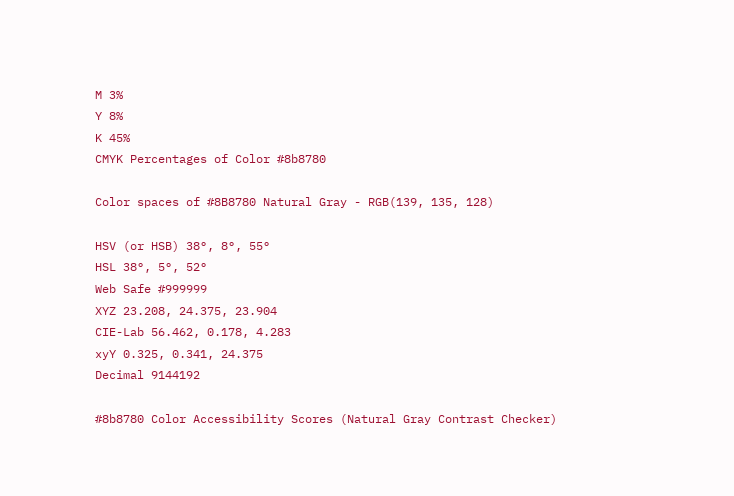M 3%
Y 8%
K 45%
CMYK Percentages of Color #8b8780

Color spaces of #8B8780 Natural Gray - RGB(139, 135, 128)

HSV (or HSB) 38°, 8°, 55°
HSL 38°, 5°, 52°
Web Safe #999999
XYZ 23.208, 24.375, 23.904
CIE-Lab 56.462, 0.178, 4.283
xyY 0.325, 0.341, 24.375
Decimal 9144192

#8b8780 Color Accessibility Scores (Natural Gray Contrast Checker)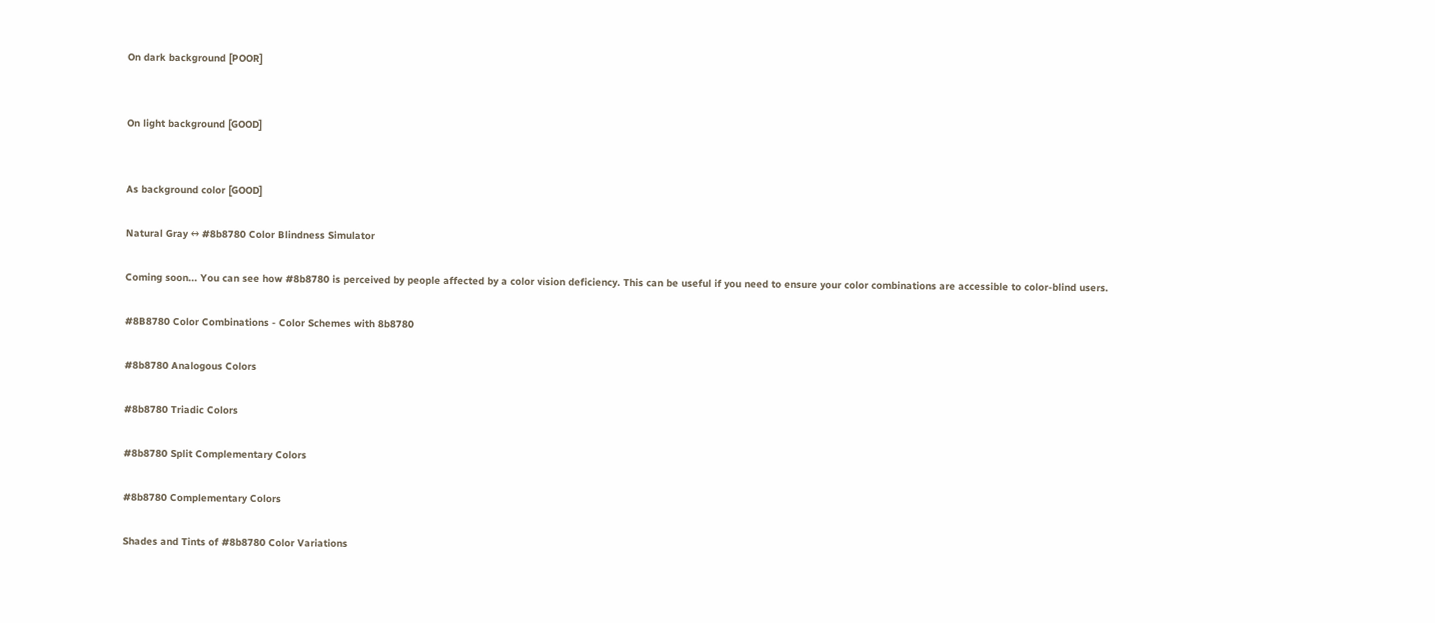On dark background [POOR]


On light background [GOOD]


As background color [GOOD]

Natural Gray ↔ #8b8780 Color Blindness Simulator

Coming soon... You can see how #8b8780 is perceived by people affected by a color vision deficiency. This can be useful if you need to ensure your color combinations are accessible to color-blind users.

#8B8780 Color Combinations - Color Schemes with 8b8780

#8b8780 Analogous Colors

#8b8780 Triadic Colors

#8b8780 Split Complementary Colors

#8b8780 Complementary Colors

Shades and Tints of #8b8780 Color Variations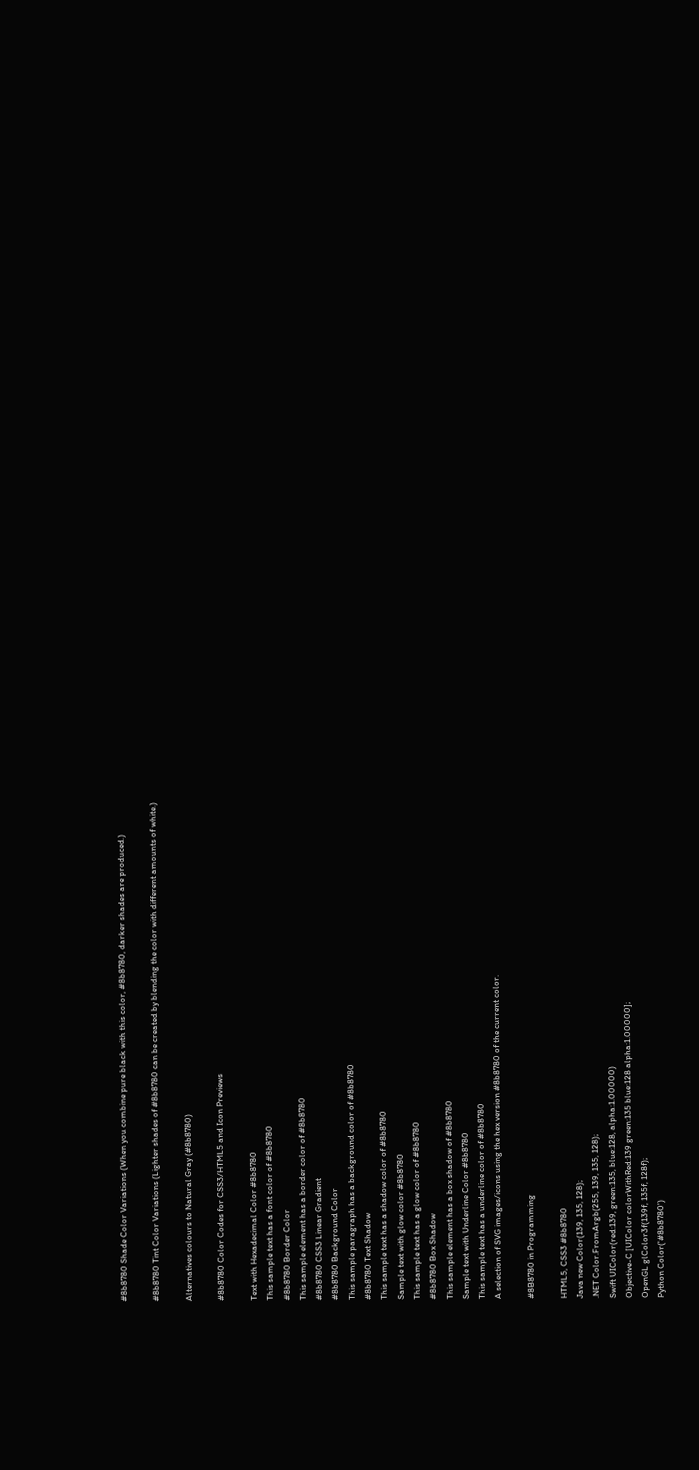#8b8780 Shade Color Variations (When you combine pure black with this color, #8b8780, darker shades are produced.)

#8b8780 Tint Color Variations (Lighter shades of #8b8780 can be created by blending the color with different amounts of white.)

Alternatives colours to Natural Gray (#8b8780)

#8b8780 Color Codes for CSS3/HTML5 and Icon Previews

Text with Hexadecimal Color #8b8780
This sample text has a font color of #8b8780
#8b8780 Border Color
This sample element has a border color of #8b8780
#8b8780 CSS3 Linear Gradient
#8b8780 Background Color
This sample paragraph has a background color of #8b8780
#8b8780 Text Shadow
This sample text has a shadow color of #8b8780
Sample text with glow color #8b8780
This sample text has a glow color of #8b8780
#8b8780 Box Shadow
This sample element has a box shadow of #8b8780
Sample text with Underline Color #8b8780
This sample text has a underline color of #8b8780
A selection of SVG images/icons using the hex version #8b8780 of the current color.

#8B8780 in Programming

HTML5, CSS3 #8b8780
Java new Color(139, 135, 128);
.NET Color.FromArgb(255, 139, 135, 128);
Swift UIColor(red:139, green:135, blue:128, alpha:1.00000)
Objective-C [UIColor colorWithRed:139 green:135 blue:128 alpha:1.00000];
OpenGL glColor3f(139f, 135f, 128f);
Python Color('#8b8780')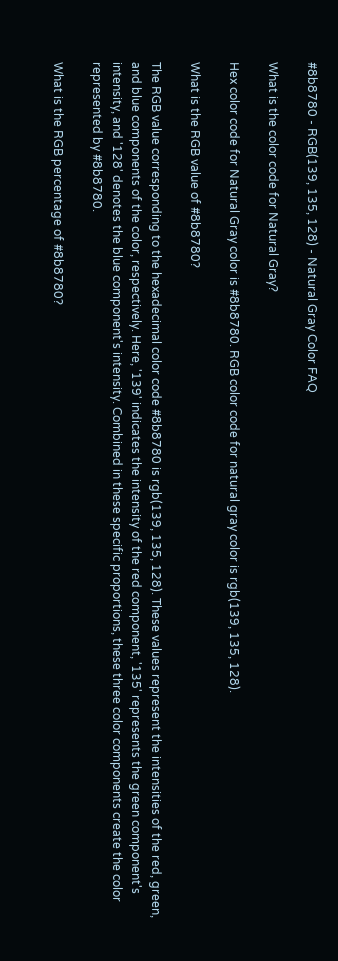#8b8780 - RGB(139, 135, 128) - Natural Gray Color FAQ

What is the color code for Natural Gray?

Hex color code for Natural Gray color is #8b8780. RGB color code for natural gray color is rgb(139, 135, 128).

What is the RGB value of #8b8780?

The RGB value corresponding to the hexadecimal color code #8b8780 is rgb(139, 135, 128). These values represent the intensities of the red, green, and blue components of the color, respectively. Here, '139' indicates the intensity of the red component, '135' represents the green component's intensity, and '128' denotes the blue component's intensity. Combined in these specific proportions, these three color components create the color represented by #8b8780.

What is the RGB percentage of #8b8780?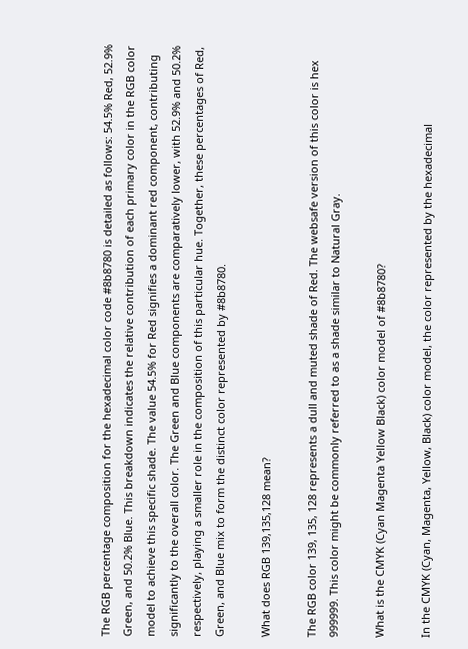The RGB percentage composition for the hexadecimal color code #8b8780 is detailed as follows: 54.5% Red, 52.9% Green, and 50.2% Blue. This breakdown indicates the relative contribution of each primary color in the RGB color model to achieve this specific shade. The value 54.5% for Red signifies a dominant red component, contributing significantly to the overall color. The Green and Blue components are comparatively lower, with 52.9% and 50.2% respectively, playing a smaller role in the composition of this particular hue. Together, these percentages of Red, Green, and Blue mix to form the distinct color represented by #8b8780.

What does RGB 139,135,128 mean?

The RGB color 139, 135, 128 represents a dull and muted shade of Red. The websafe version of this color is hex 999999. This color might be commonly referred to as a shade similar to Natural Gray.

What is the CMYK (Cyan Magenta Yellow Black) color model of #8b8780?

In the CMYK (Cyan, Magenta, Yellow, Black) color model, the color represented by the hexadecimal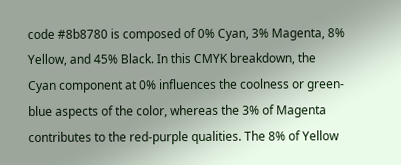code #8b8780 is composed of 0% Cyan, 3% Magenta, 8% Yellow, and 45% Black. In this CMYK breakdown, the Cyan component at 0% influences the coolness or green-blue aspects of the color, whereas the 3% of Magenta contributes to the red-purple qualities. The 8% of Yellow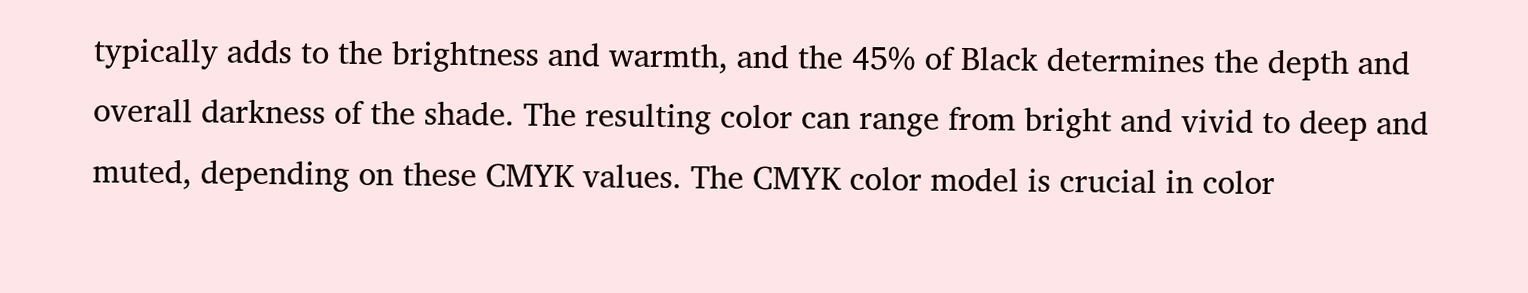typically adds to the brightness and warmth, and the 45% of Black determines the depth and overall darkness of the shade. The resulting color can range from bright and vivid to deep and muted, depending on these CMYK values. The CMYK color model is crucial in color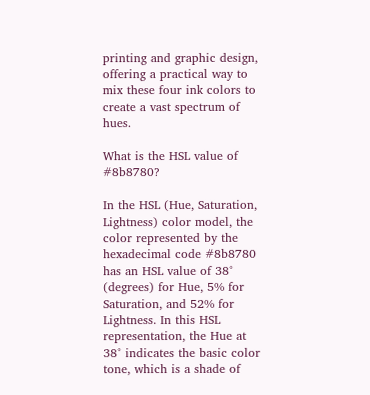printing and graphic design, offering a practical way to mix these four ink colors to create a vast spectrum of hues.

What is the HSL value of #8b8780?

In the HSL (Hue, Saturation, Lightness) color model, the color represented by the hexadecimal code #8b8780 has an HSL value of 38° (degrees) for Hue, 5% for Saturation, and 52% for Lightness. In this HSL representation, the Hue at 38° indicates the basic color tone, which is a shade of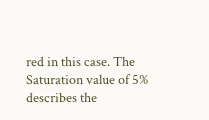red in this case. The Saturation value of 5% describes the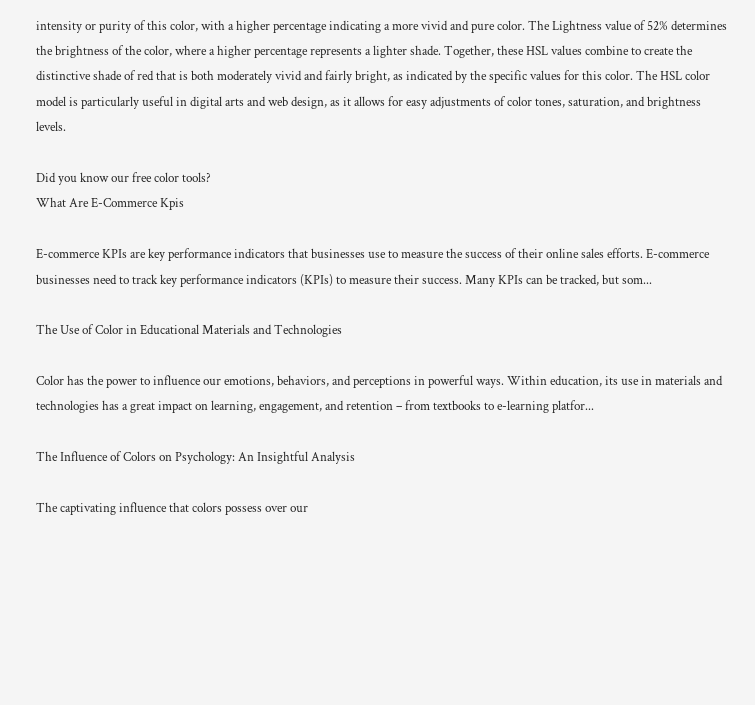intensity or purity of this color, with a higher percentage indicating a more vivid and pure color. The Lightness value of 52% determines the brightness of the color, where a higher percentage represents a lighter shade. Together, these HSL values combine to create the distinctive shade of red that is both moderately vivid and fairly bright, as indicated by the specific values for this color. The HSL color model is particularly useful in digital arts and web design, as it allows for easy adjustments of color tones, saturation, and brightness levels.

Did you know our free color tools?
What Are E-Commerce Kpis

E-commerce KPIs are key performance indicators that businesses use to measure the success of their online sales efforts. E-commerce businesses need to track key performance indicators (KPIs) to measure their success. Many KPIs can be tracked, but som...

The Use of Color in Educational Materials and Technologies

Color has the power to influence our emotions, behaviors, and perceptions in powerful ways. Within education, its use in materials and technologies has a great impact on learning, engagement, and retention – from textbooks to e-learning platfor...

The Influence of Colors on Psychology: An Insightful Analysis

The captivating influence that colors possess over our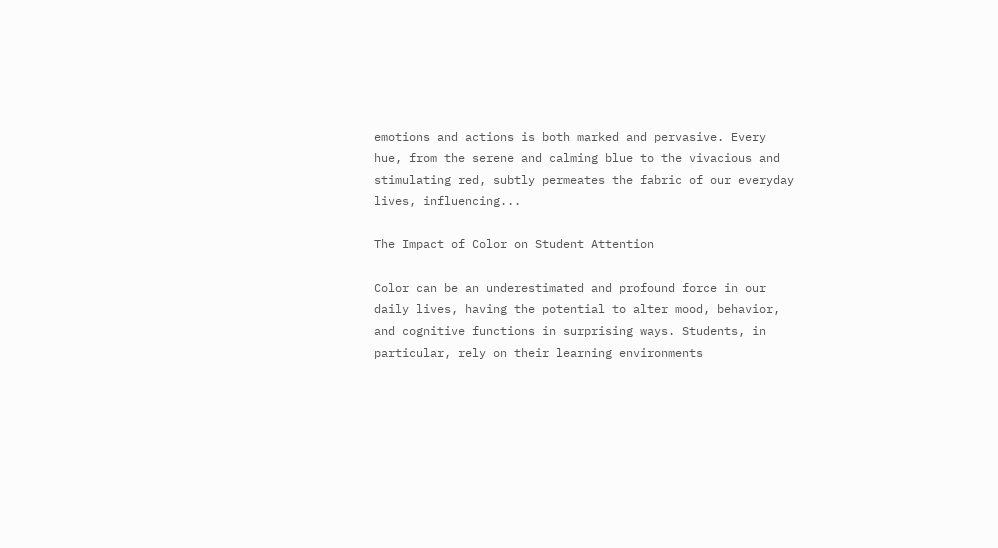emotions and actions is both marked and pervasive. Every hue, from the serene and calming blue to the vivacious and stimulating red, subtly permeates the fabric of our everyday lives, influencing...

The Impact of Color on Student Attention

Color can be an underestimated and profound force in our daily lives, having the potential to alter mood, behavior, and cognitive functions in surprising ways. Students, in particular, rely on their learning environments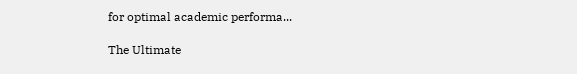for optimal academic performa...

The Ultimate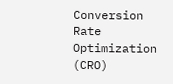Conversion Rate Optimization (CRO)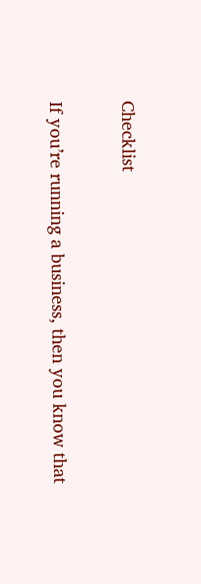Checklist

If you’re running a business, then you know that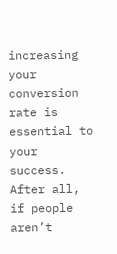increasing your conversion rate is essential to your success. After all, if people aren’t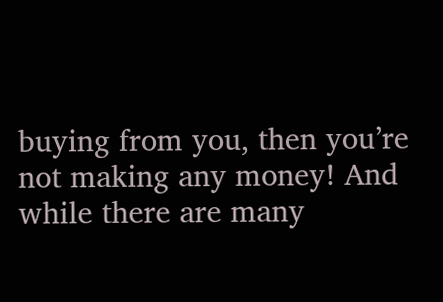buying from you, then you’re not making any money! And while there are many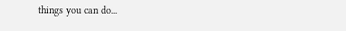things you can do...